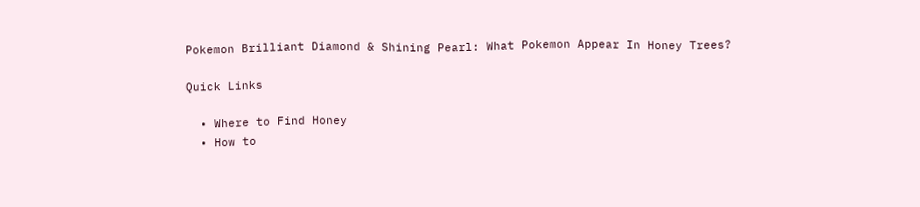Pokemon Brilliant Diamond & Shining Pearl: What Pokemon Appear In Honey Trees?

Quick Links

  • Where to Find Honey
  • How to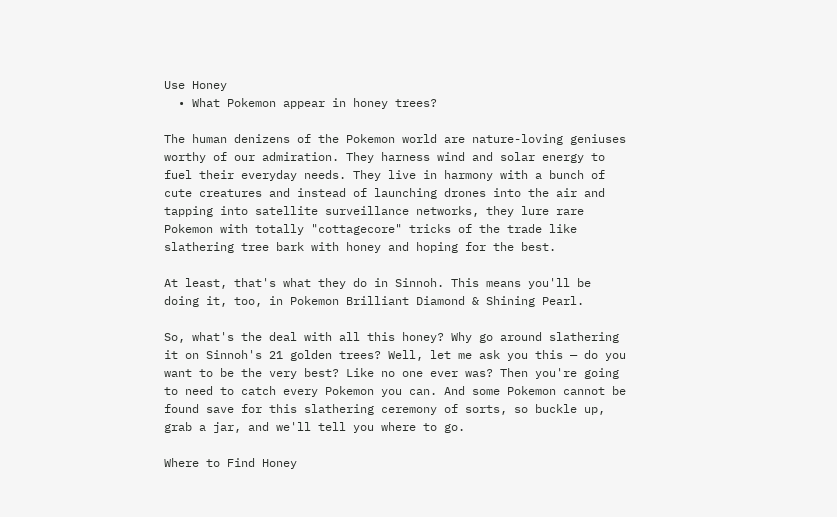Use Honey
  • What Pokemon appear in honey trees?

The human denizens of the Pokemon world are nature-loving geniuses worthy of our admiration. They harness wind and solar energy to fuel their everyday needs. They live in harmony with a bunch of cute creatures and instead of launching drones into the air and tapping into satellite surveillance networks, they lure rare Pokemon with totally "cottagecore" tricks of the trade like slathering tree bark with honey and hoping for the best.

At least, that's what they do in Sinnoh. This means you'll be doing it, too, in Pokemon Brilliant Diamond & Shining Pearl.

So, what's the deal with all this honey? Why go around slathering it on Sinnoh's 21 golden trees? Well, let me ask you this — do you want to be the very best? Like no one ever was? Then you're going to need to catch every Pokemon you can. And some Pokemon cannot be found save for this slathering ceremony of sorts, so buckle up, grab a jar, and we'll tell you where to go.

Where to Find Honey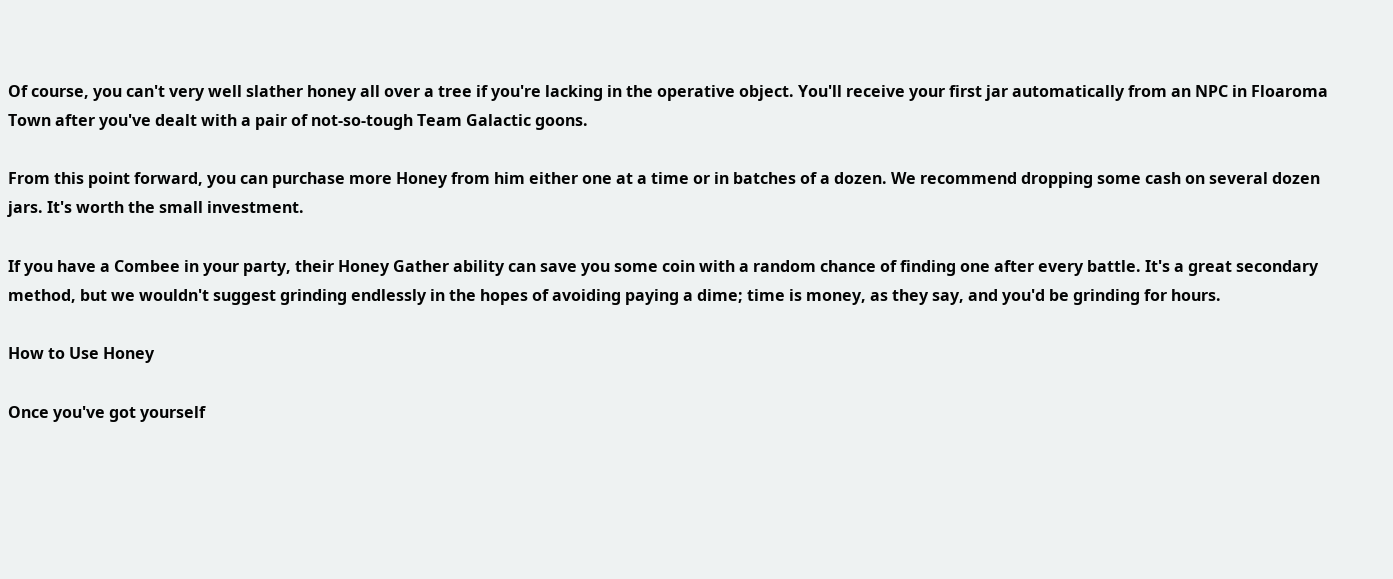Of course, you can't very well slather honey all over a tree if you're lacking in the operative object. You'll receive your first jar automatically from an NPC in Floaroma Town after you've dealt with a pair of not-so-tough Team Galactic goons.

From this point forward, you can purchase more Honey from him either one at a time or in batches of a dozen. We recommend dropping some cash on several dozen jars. It's worth the small investment.

If you have a Combee in your party, their Honey Gather ability can save you some coin with a random chance of finding one after every battle. It's a great secondary method, but we wouldn't suggest grinding endlessly in the hopes of avoiding paying a dime; time is money, as they say, and you'd be grinding for hours.

How to Use Honey

Once you've got yourself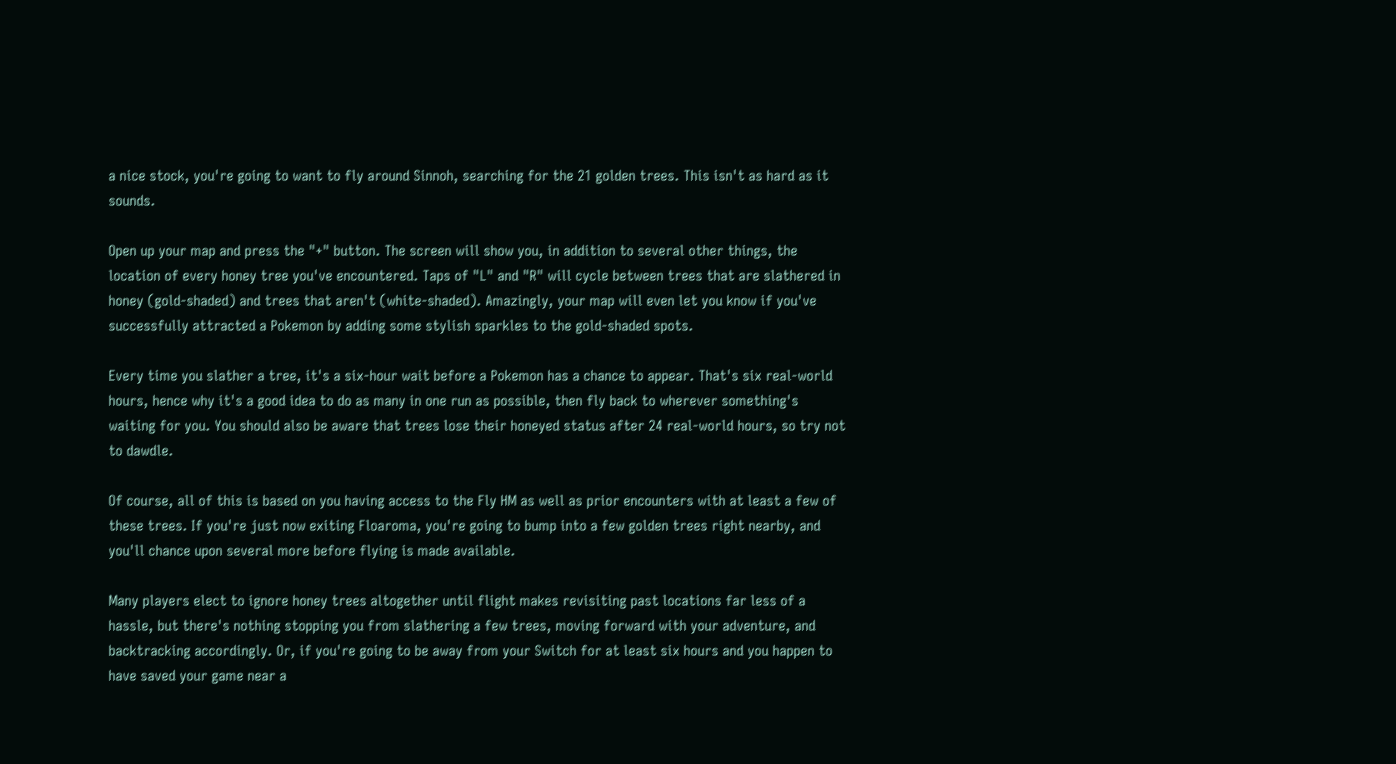a nice stock, you're going to want to fly around Sinnoh, searching for the 21 golden trees. This isn't as hard as it sounds.

Open up your map and press the "+" button. The screen will show you, in addition to several other things, the location of every honey tree you've encountered. Taps of "L" and "R" will cycle between trees that are slathered in honey (gold-shaded) and trees that aren't (white-shaded). Amazingly, your map will even let you know if you've successfully attracted a Pokemon by adding some stylish sparkles to the gold-shaded spots.

Every time you slather a tree, it's a six-hour wait before a Pokemon has a chance to appear. That's six real-world hours, hence why it's a good idea to do as many in one run as possible, then fly back to wherever something's waiting for you. You should also be aware that trees lose their honeyed status after 24 real-world hours, so try not to dawdle.

Of course, all of this is based on you having access to the Fly HM as well as prior encounters with at least a few of these trees. If you're just now exiting Floaroma, you're going to bump into a few golden trees right nearby, and you'll chance upon several more before flying is made available.

Many players elect to ignore honey trees altogether until flight makes revisiting past locations far less of a hassle, but there's nothing stopping you from slathering a few trees, moving forward with your adventure, and backtracking accordingly. Or, if you're going to be away from your Switch for at least six hours and you happen to have saved your game near a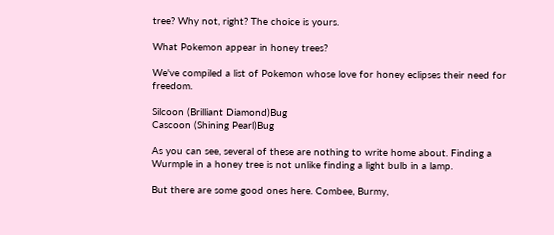tree? Why not, right? The choice is yours.

What Pokemon appear in honey trees?

We've compiled a list of Pokemon whose love for honey eclipses their need for freedom.

Silcoon (Brilliant Diamond)Bug
Cascoon (Shining Pearl)Bug

As you can see, several of these are nothing to write home about. Finding a Wurmple in a honey tree is not unlike finding a light bulb in a lamp.

But there are some good ones here. Combee, Burmy,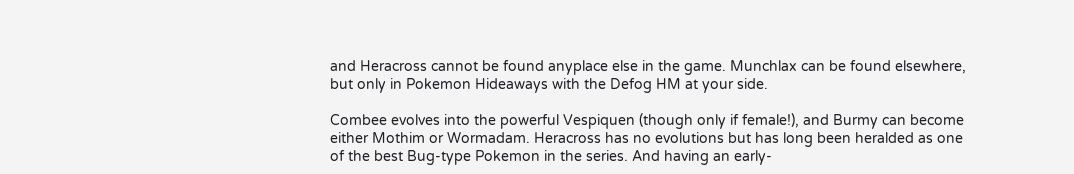and Heracross cannot be found anyplace else in the game. Munchlax can be found elsewhere, but only in Pokemon Hideaways with the Defog HM at your side.

Combee evolves into the powerful Vespiquen (though only if female!), and Burmy can become either Mothim or Wormadam. Heracross has no evolutions but has long been heralded as one of the best Bug-type Pokemon in the series. And having an early-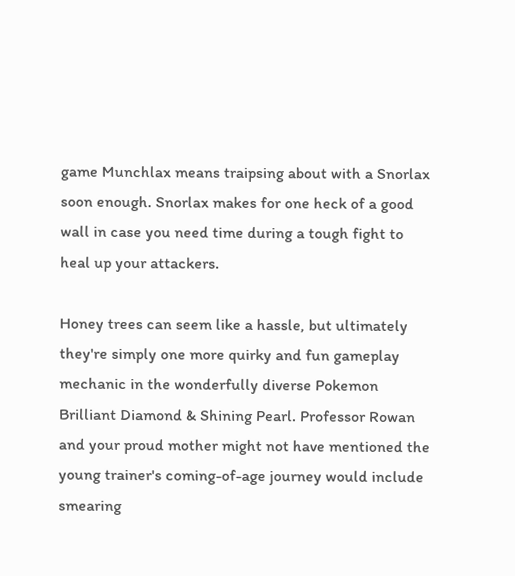game Munchlax means traipsing about with a Snorlax soon enough. Snorlax makes for one heck of a good wall in case you need time during a tough fight to heal up your attackers.

Honey trees can seem like a hassle, but ultimately they're simply one more quirky and fun gameplay mechanic in the wonderfully diverse Pokemon Brilliant Diamond & Shining Pearl. Professor Rowan and your proud mother might not have mentioned the young trainer's coming-of-age journey would include smearing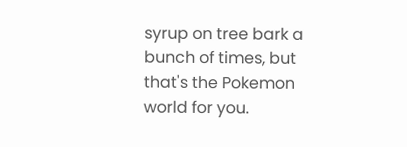syrup on tree bark a bunch of times, but that's the Pokemon world for you.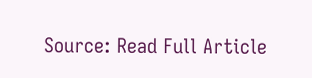Source: Read Full Article